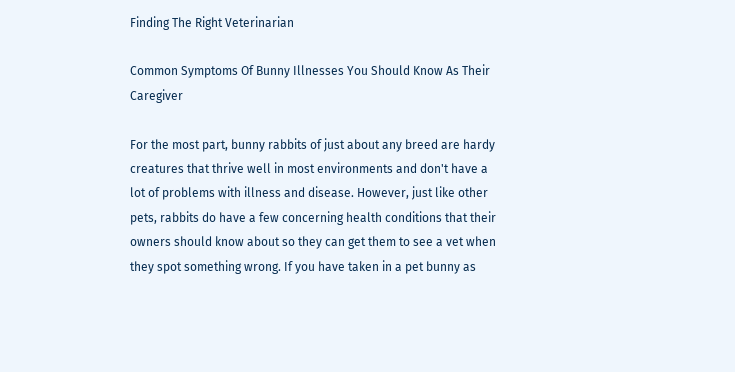Finding The Right Veterinarian

Common Symptoms Of Bunny Illnesses You Should Know As Their Caregiver

For the most part, bunny rabbits of just about any breed are hardy creatures that thrive well in most environments and don't have a lot of problems with illness and disease. However, just like other pets, rabbits do have a few concerning health conditions that their owners should know about so they can get them to see a vet when they spot something wrong. If you have taken in a pet bunny as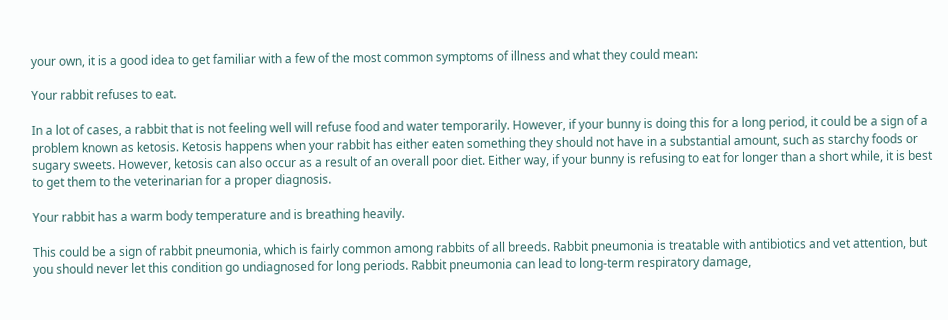your own, it is a good idea to get familiar with a few of the most common symptoms of illness and what they could mean:

Your rabbit refuses to eat.

In a lot of cases, a rabbit that is not feeling well will refuse food and water temporarily. However, if your bunny is doing this for a long period, it could be a sign of a problem known as ketosis. Ketosis happens when your rabbit has either eaten something they should not have in a substantial amount, such as starchy foods or sugary sweets. However, ketosis can also occur as a result of an overall poor diet. Either way, if your bunny is refusing to eat for longer than a short while, it is best to get them to the veterinarian for a proper diagnosis.

Your rabbit has a warm body temperature and is breathing heavily.

This could be a sign of rabbit pneumonia, which is fairly common among rabbits of all breeds. Rabbit pneumonia is treatable with antibiotics and vet attention, but you should never let this condition go undiagnosed for long periods. Rabbit pneumonia can lead to long-term respiratory damage,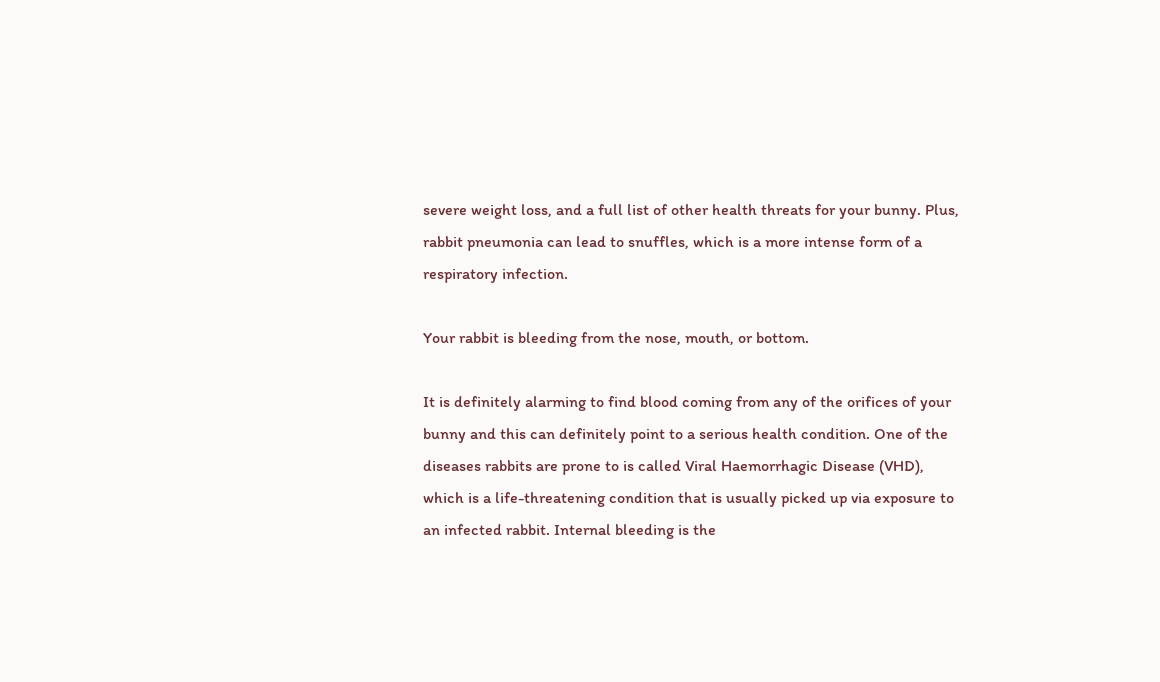severe weight loss, and a full list of other health threats for your bunny. Plus, rabbit pneumonia can lead to snuffles, which is a more intense form of a respiratory infection.

Your rabbit is bleeding from the nose, mouth, or bottom.

It is definitely alarming to find blood coming from any of the orifices of your bunny and this can definitely point to a serious health condition. One of the diseases rabbits are prone to is called Viral Haemorrhagic Disease (VHD), which is a life-threatening condition that is usually picked up via exposure to an infected rabbit. Internal bleeding is the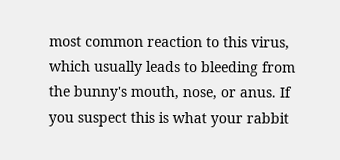most common reaction to this virus, which usually leads to bleeding from the bunny's mouth, nose, or anus. If you suspect this is what your rabbit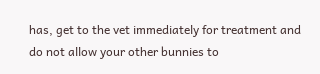has, get to the vet immediately for treatment and do not allow your other bunnies to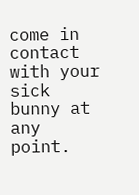come in contact with your sick bunny at any point.